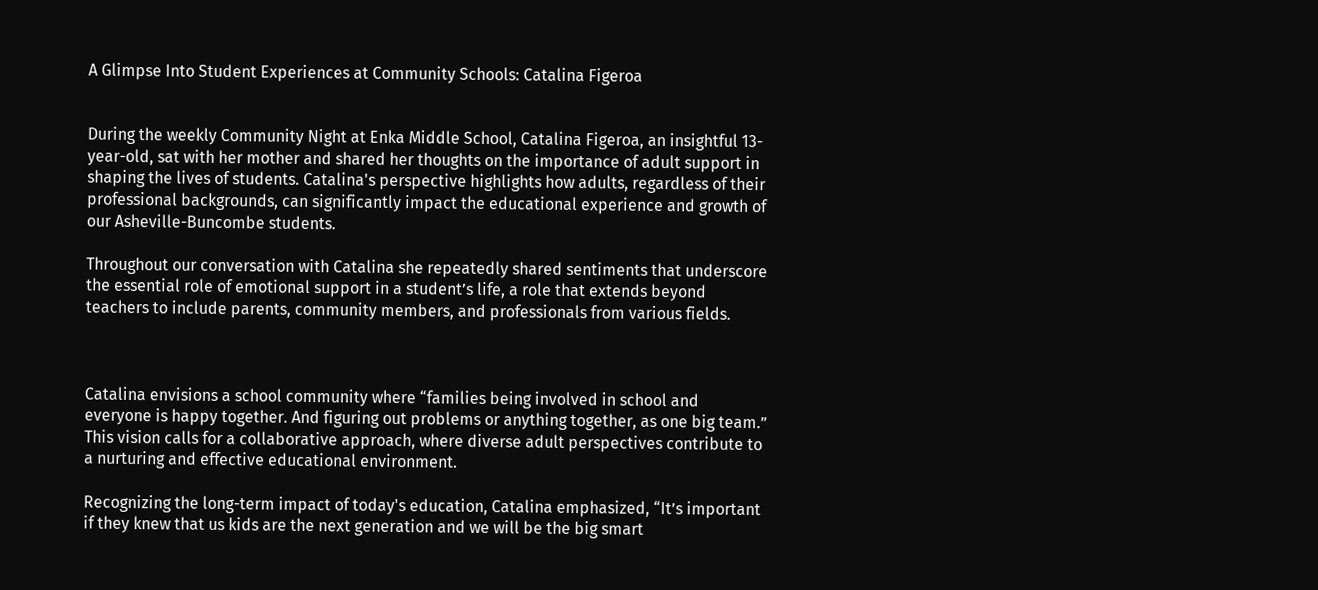A Glimpse Into Student Experiences at Community Schools: Catalina Figeroa


During the weekly Community Night at Enka Middle School, Catalina Figeroa, an insightful 13-year-old, sat with her mother and shared her thoughts on the importance of adult support in shaping the lives of students. Catalina's perspective highlights how adults, regardless of their professional backgrounds, can significantly impact the educational experience and growth of our Asheville-Buncombe students.

Throughout our conversation with Catalina she repeatedly shared sentiments that underscore the essential role of emotional support in a student’s life, a role that extends beyond teachers to include parents, community members, and professionals from various fields.



Catalina envisions a school community where “families being involved in school and everyone is happy together. And figuring out problems or anything together, as one big team.” This vision calls for a collaborative approach, where diverse adult perspectives contribute to a nurturing and effective educational environment.

Recognizing the long-term impact of today's education, Catalina emphasized, “It’s important if they knew that us kids are the next generation and we will be the big smart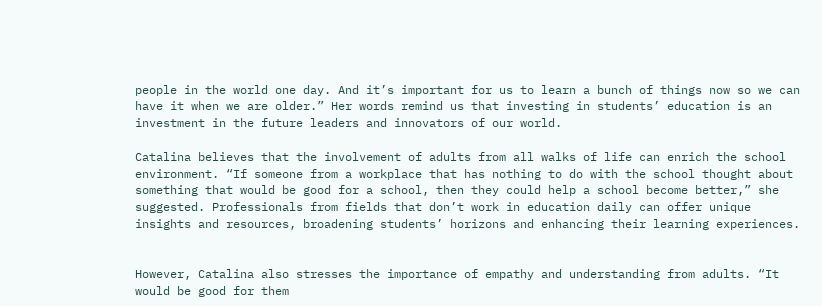people in the world one day. And it’s important for us to learn a bunch of things now so we can have it when we are older.” Her words remind us that investing in students’ education is an investment in the future leaders and innovators of our world.

Catalina believes that the involvement of adults from all walks of life can enrich the school environment. “If someone from a workplace that has nothing to do with the school thought about something that would be good for a school, then they could help a school become better,” she suggested. Professionals from fields that don’t work in education daily can offer unique insights and resources, broadening students’ horizons and enhancing their learning experiences.


However, Catalina also stresses the importance of empathy and understanding from adults. “It would be good for them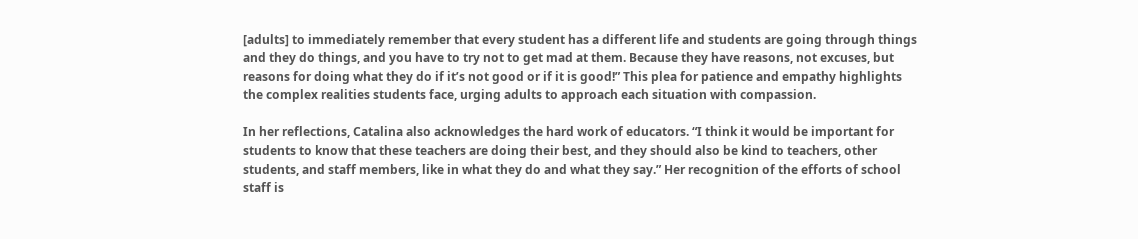[adults] to immediately remember that every student has a different life and students are going through things and they do things, and you have to try not to get mad at them. Because they have reasons, not excuses, but reasons for doing what they do if it’s not good or if it is good!” This plea for patience and empathy highlights the complex realities students face, urging adults to approach each situation with compassion.

In her reflections, Catalina also acknowledges the hard work of educators. “I think it would be important for students to know that these teachers are doing their best, and they should also be kind to teachers, other students, and staff members, like in what they do and what they say.” Her recognition of the efforts of school staff is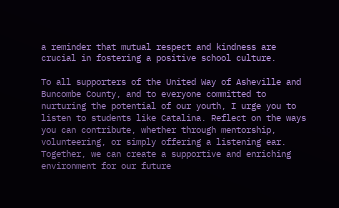a reminder that mutual respect and kindness are crucial in fostering a positive school culture.

To all supporters of the United Way of Asheville and Buncombe County, and to everyone committed to nurturing the potential of our youth, I urge you to listen to students like Catalina. Reflect on the ways you can contribute, whether through mentorship, volunteering, or simply offering a listening ear. Together, we can create a supportive and enriching environment for our future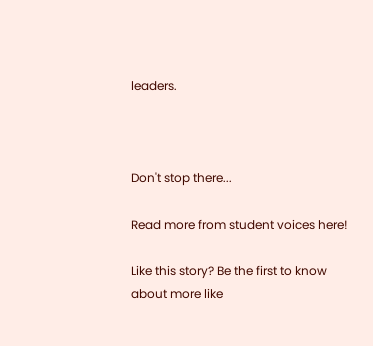leaders.



Don't stop there...

Read more from student voices here!

Like this story? Be the first to know about more like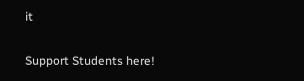it

Support Students here!